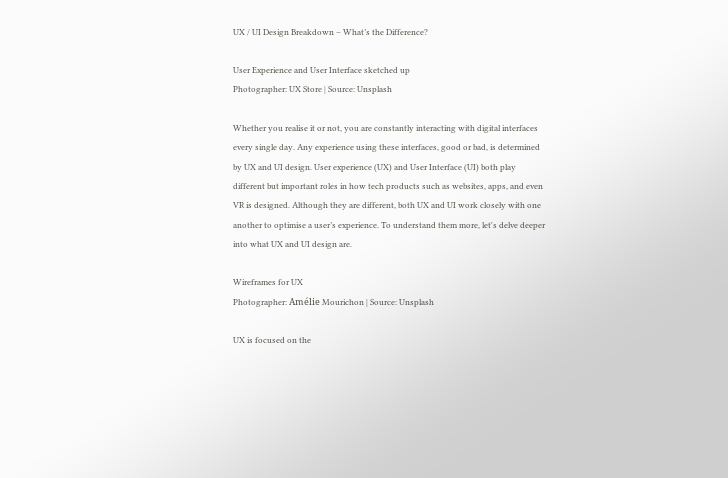UX / UI Design Breakdown – What’s the Difference?

User Experience and User Interface sketched up
Photographer: UX Store | Source: Unsplash

Whether you realise it or not, you are constantly interacting with digital interfaces every single day. Any experience using these interfaces, good or bad, is determined by UX and UI design. User experience (UX) and User Interface (UI) both play different but important roles in how tech products such as websites, apps, and even VR is designed. Although they are different, both UX and UI work closely with one another to optimise a user’s experience. To understand them more, let's delve deeper into what UX and UI design are.

Wireframes for UX
Photographer: Amélie Mourichon | Source: Unsplash

UX is focused on the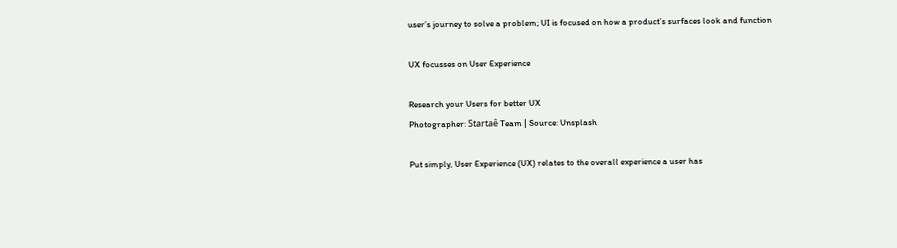user’s journey to solve a problem; UI is focused on how a product’s surfaces look and function

UX focusses on User Experience

Research your Users for better UX
Photographer: Startaê Team | Source: Unsplash

Put simply, User Experience (UX) relates to the overall experience a user has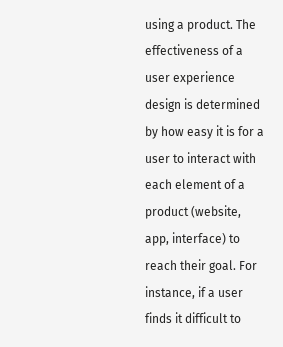using a product. The effectiveness of a user experience design is determined by how easy it is for a user to interact with each element of a product (website, app, interface) to reach their goal. For instance, if a user finds it difficult to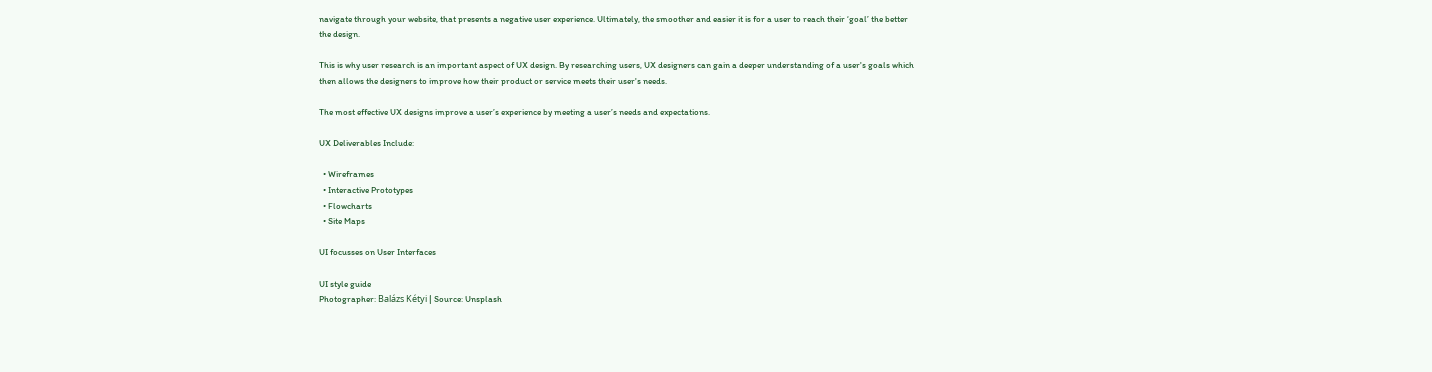navigate through your website, that presents a negative user experience. Ultimately, the smoother and easier it is for a user to reach their ‘goal’ the better the design.

This is why user research is an important aspect of UX design. By researching users, UX designers can gain a deeper understanding of a user's goals which then allows the designers to improve how their product or service meets their user's needs.

The most effective UX designs improve a user’s experience by meeting a user’s needs and expectations.

UX Deliverables Include:

  • Wireframes
  • Interactive Prototypes
  • Flowcharts
  • Site Maps

UI focusses on User Interfaces

UI style guide
Photographer: Balázs Kétyi | Source: Unsplash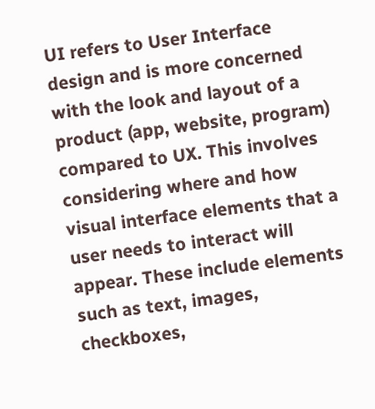UI refers to User Interface design and is more concerned with the look and layout of a product (app, website, program) compared to UX. This involves considering where and how visual interface elements that a user needs to interact will appear. These include elements such as text, images, checkboxes,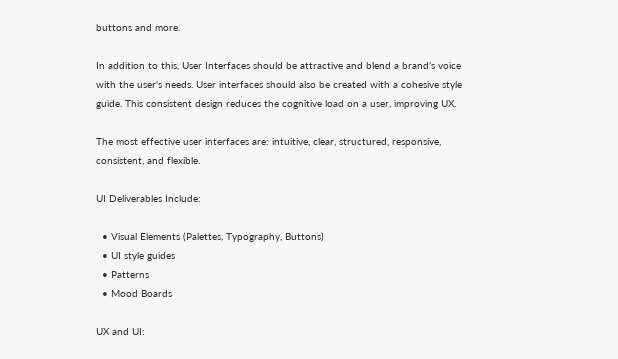buttons and more.

In addition to this, User Interfaces should be attractive and blend a brand’s voice with the user's needs. User interfaces should also be created with a cohesive style guide. This consistent design reduces the cognitive load on a user, improving UX.

The most effective user interfaces are: intuitive, clear, structured, responsive, consistent, and flexible.

UI Deliverables Include:

  • Visual Elements (Palettes, Typography, Buttons)
  • UI style guides
  • Patterns
  • Mood Boards

UX and UI: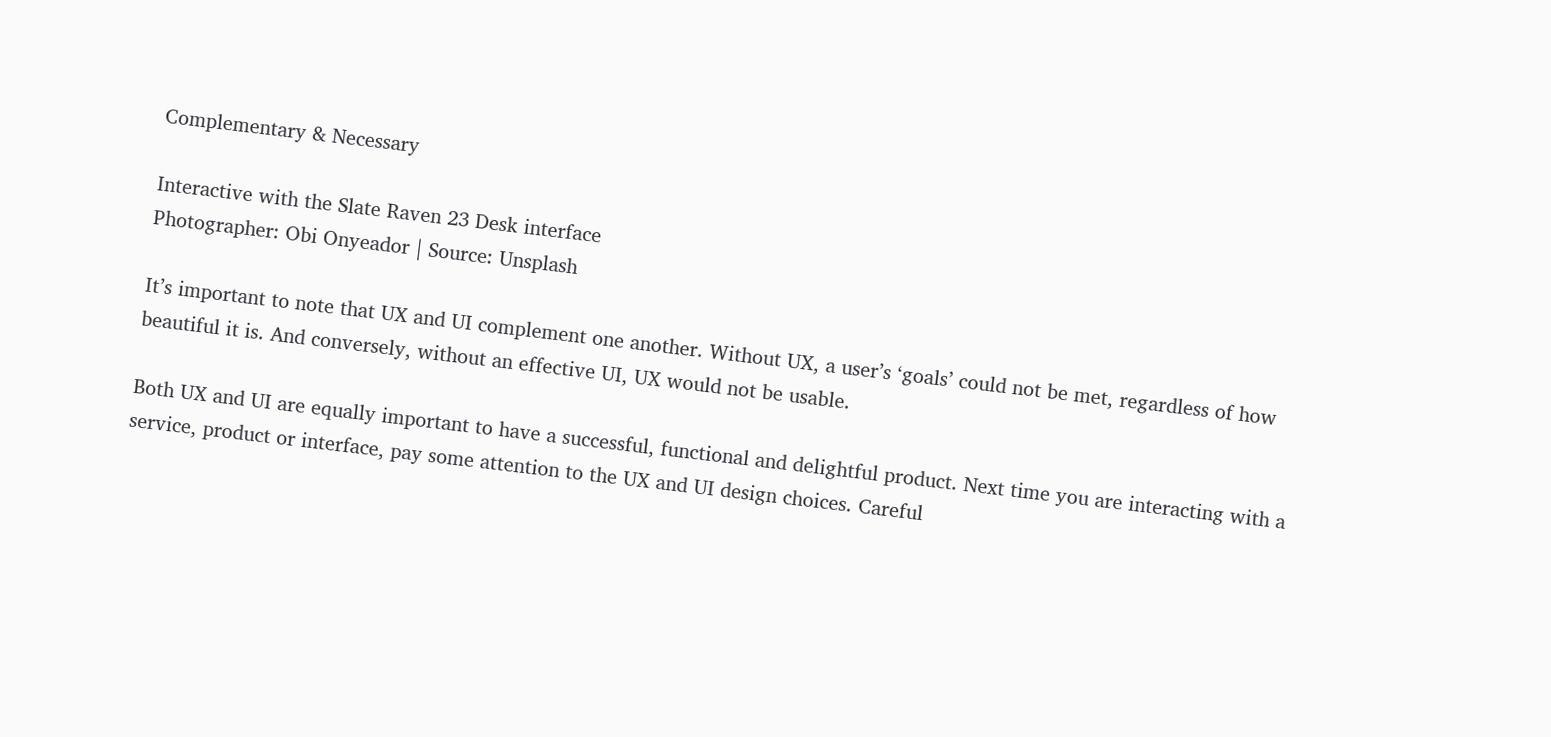Complementary & Necessary

Interactive with the Slate Raven 23 Desk interface
Photographer: Obi Onyeador | Source: Unsplash

It’s important to note that UX and UI complement one another. Without UX, a user’s ‘goals’ could not be met, regardless of how beautiful it is. And conversely, without an effective UI, UX would not be usable.

Both UX and UI are equally important to have a successful, functional and delightful product. Next time you are interacting with a service, product or interface, pay some attention to the UX and UI design choices. Careful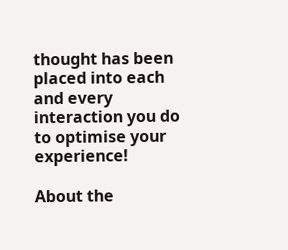thought has been placed into each and every interaction you do to optimise your experience!

About the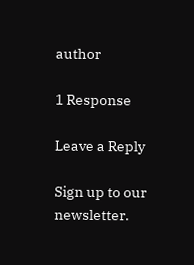author

1 Response

Leave a Reply

Sign up to our newsletter.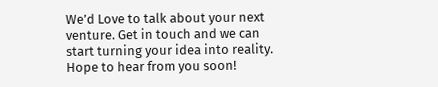We’d Love to talk about your next venture. Get in touch and we can start turning your idea into reality. Hope to hear from you soon!